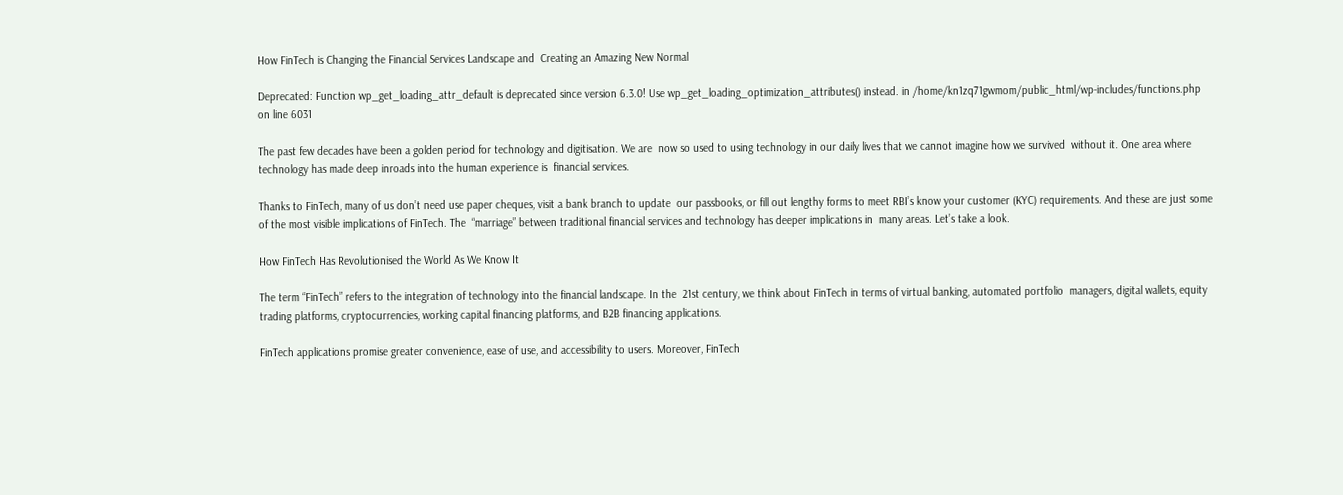How FinTech is Changing the Financial Services Landscape and  Creating an Amazing New Normal

Deprecated: Function wp_get_loading_attr_default is deprecated since version 6.3.0! Use wp_get_loading_optimization_attributes() instead. in /home/kn1zq71gwmom/public_html/wp-includes/functions.php on line 6031

The past few decades have been a golden period for technology and digitisation. We are  now so used to using technology in our daily lives that we cannot imagine how we survived  without it. One area where technology has made deep inroads into the human experience is  financial services.

Thanks to FinTech, many of us don’t need use paper cheques, visit a bank branch to update  our passbooks, or fill out lengthy forms to meet RBI’s know your customer (KYC) requirements. And these are just some of the most visible implications of FinTech. The  “marriage” between traditional financial services and technology has deeper implications in  many areas. Let’s take a look.

How FinTech Has Revolutionised the World As We Know It

The term “FinTech” refers to the integration of technology into the financial landscape. In the  21st century, we think about FinTech in terms of virtual banking, automated portfolio  managers, digital wallets, equity trading platforms, cryptocurrencies, working capital financing platforms, and B2B financing applications.

FinTech applications promise greater convenience, ease of use, and accessibility to users. Moreover, FinTech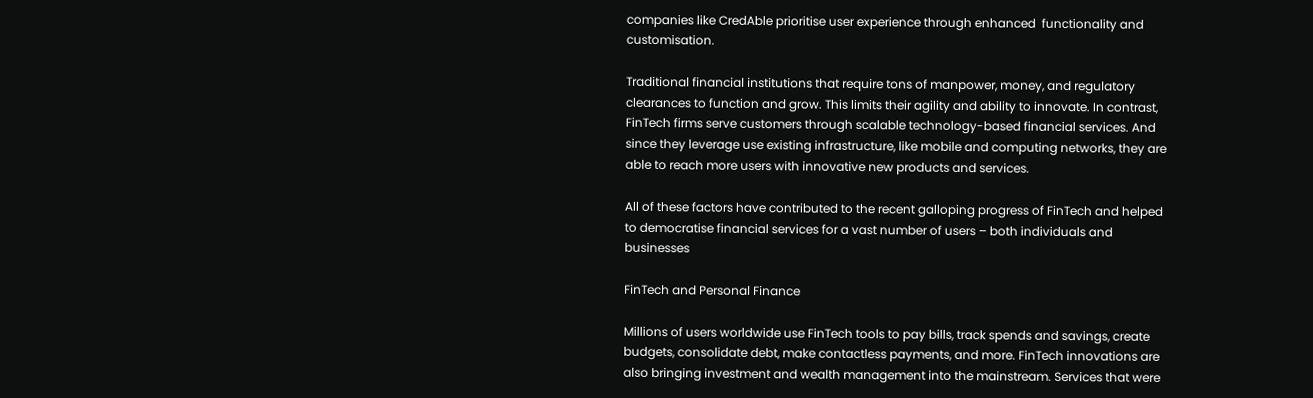companies like CredAble prioritise user experience through enhanced  functionality and customisation.

Traditional financial institutions that require tons of manpower, money, and regulatory  clearances to function and grow. This limits their agility and ability to innovate. In contrast,  FinTech firms serve customers through scalable technology-based financial services. And  since they leverage use existing infrastructure, like mobile and computing networks, they are  able to reach more users with innovative new products and services.

All of these factors have contributed to the recent galloping progress of FinTech and helped  to democratise financial services for a vast number of users – both individuals and  businesses

FinTech and Personal Finance

Millions of users worldwide use FinTech tools to pay bills, track spends and savings, create  budgets, consolidate debt, make contactless payments, and more. FinTech innovations are  also bringing investment and wealth management into the mainstream. Services that were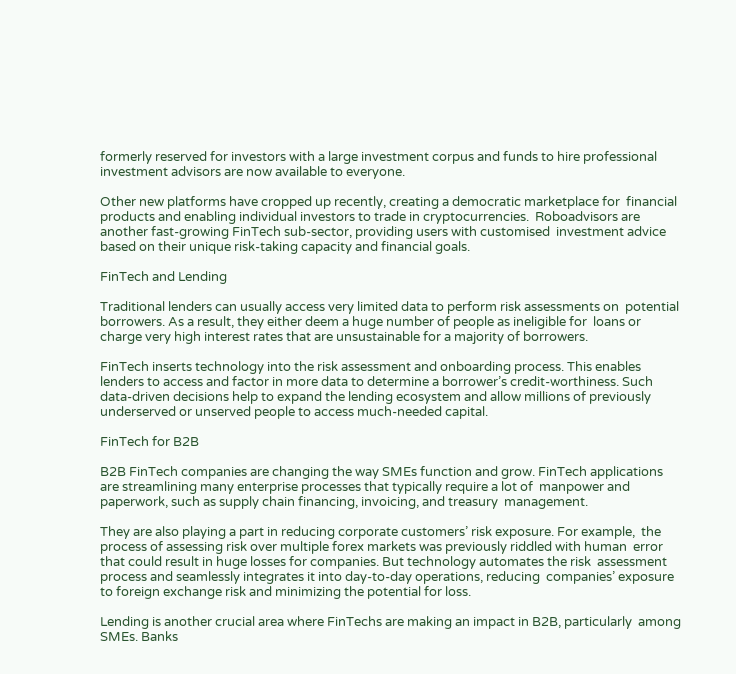formerly reserved for investors with a large investment corpus and funds to hire professional  investment advisors are now available to everyone.

Other new platforms have cropped up recently, creating a democratic marketplace for  financial products and enabling individual investors to trade in cryptocurrencies.  Roboadvisors are another fast-growing FinTech sub-sector, providing users with customised  investment advice based on their unique risk-taking capacity and financial goals.

FinTech and Lending

Traditional lenders can usually access very limited data to perform risk assessments on  potential borrowers. As a result, they either deem a huge number of people as ineligible for  loans or charge very high interest rates that are unsustainable for a majority of borrowers.

FinTech inserts technology into the risk assessment and onboarding process. This enables  lenders to access and factor in more data to determine a borrower’s credit-worthiness. Such  data-driven decisions help to expand the lending ecosystem and allow millions of previously underserved or unserved people to access much-needed capital.

FinTech for B2B

B2B FinTech companies are changing the way SMEs function and grow. FinTech applications are streamlining many enterprise processes that typically require a lot of  manpower and paperwork, such as supply chain financing, invoicing, and treasury  management.

They are also playing a part in reducing corporate customers’ risk exposure. For example,  the process of assessing risk over multiple forex markets was previously riddled with human  error that could result in huge losses for companies. But technology automates the risk  assessment process and seamlessly integrates it into day-to-day operations, reducing  companies’ exposure to foreign exchange risk and minimizing the potential for loss.

Lending is another crucial area where FinTechs are making an impact in B2B, particularly  among SMEs. Banks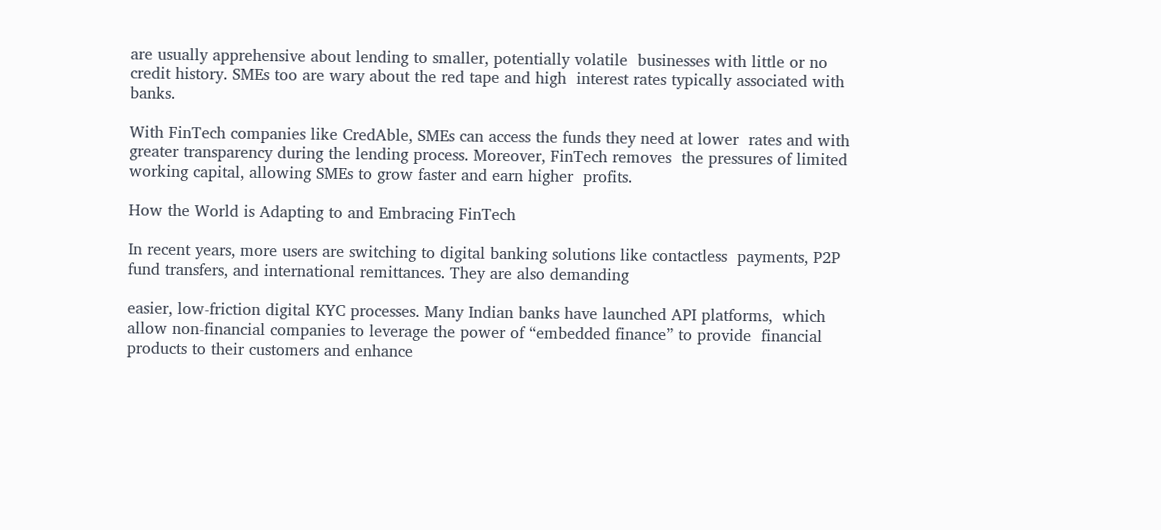are usually apprehensive about lending to smaller, potentially volatile  businesses with little or no credit history. SMEs too are wary about the red tape and high  interest rates typically associated with banks.

With FinTech companies like CredAble, SMEs can access the funds they need at lower  rates and with greater transparency during the lending process. Moreover, FinTech removes  the pressures of limited working capital, allowing SMEs to grow faster and earn higher  profits.

How the World is Adapting to and Embracing FinTech

In recent years, more users are switching to digital banking solutions like contactless  payments, P2P fund transfers, and international remittances. They are also demanding

easier, low-friction digital KYC processes. Many Indian banks have launched API platforms,  which allow non-financial companies to leverage the power of “embedded finance” to provide  financial products to their customers and enhance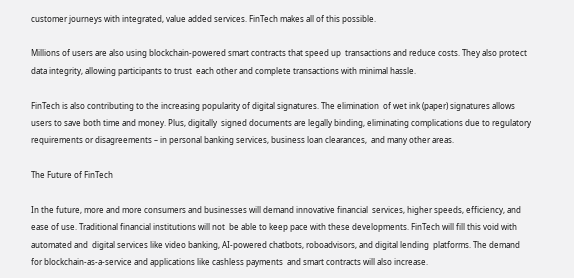customer journeys with integrated, value added services. FinTech makes all of this possible.

Millions of users are also using blockchain-powered smart contracts that speed up  transactions and reduce costs. They also protect data integrity, allowing participants to trust  each other and complete transactions with minimal hassle.

FinTech is also contributing to the increasing popularity of digital signatures. The elimination  of wet ink (paper) signatures allows users to save both time and money. Plus, digitally  signed documents are legally binding, eliminating complications due to regulatory  requirements or disagreements – in personal banking services, business loan clearances,  and many other areas.

The Future of FinTech

In the future, more and more consumers and businesses will demand innovative financial  services, higher speeds, efficiency, and ease of use. Traditional financial institutions will not  be able to keep pace with these developments. FinTech will fill this void with automated and  digital services like video banking, AI-powered chatbots, roboadvisors, and digital lending  platforms. The demand for blockchain-as-a-service and applications like cashless payments  and smart contracts will also increase.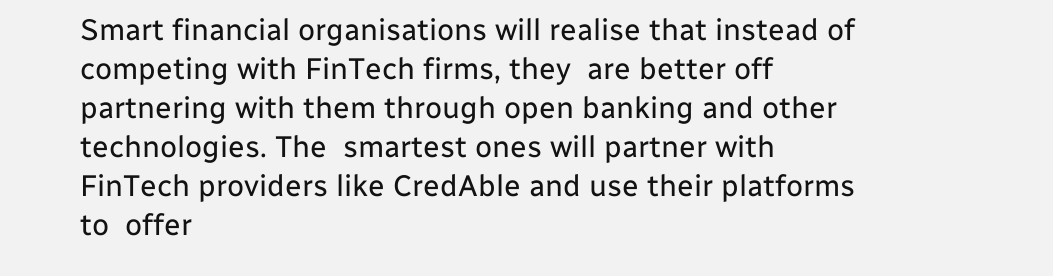Smart financial organisations will realise that instead of competing with FinTech firms, they  are better off partnering with them through open banking and other technologies. The  smartest ones will partner with FinTech providers like CredAble and use their platforms to  offer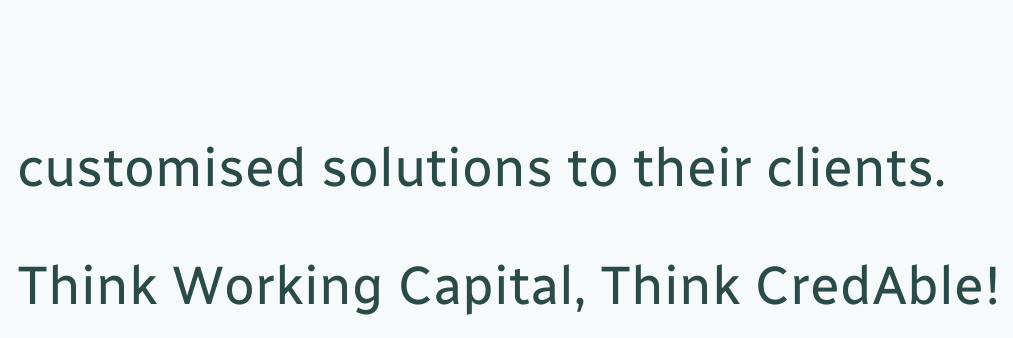customised solutions to their clients.

Think Working Capital, Think CredAble!